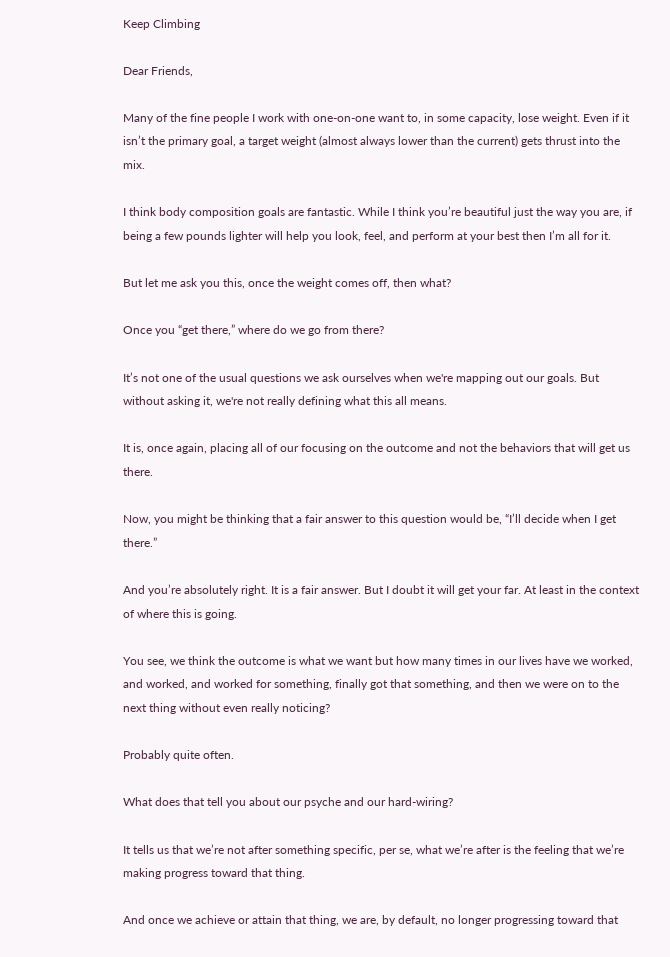Keep Climbing

Dear Friends,

Many of the fine people I work with one-on-one want to, in some capacity, lose weight. Even if it isn’t the primary goal, a target weight (almost always lower than the current) gets thrust into the mix.

I think body composition goals are fantastic. While I think you’re beautiful just the way you are, if being a few pounds lighter will help you look, feel, and perform at your best then I’m all for it.

But let me ask you this, once the weight comes off, then what?

Once you “get there,” where do we go from there?

It’s not one of the usual questions we ask ourselves when we're mapping out our goals. But without asking it, we're not really defining what this all means.

It is, once again, placing all of our focusing on the outcome and not the behaviors that will get us there.

Now, you might be thinking that a fair answer to this question would be, “I’ll decide when I get there.”

And you’re absolutely right. It is a fair answer. But I doubt it will get your far. At least in the context of where this is going.

You see, we think the outcome is what we want but how many times in our lives have we worked, and worked, and worked for something, finally got that something, and then we were on to the next thing without even really noticing?

Probably quite often.

What does that tell you about our psyche and our hard-wiring?

It tells us that we’re not after something specific, per se, what we’re after is the feeling that we’re making progress toward that thing.

And once we achieve or attain that thing, we are, by default, no longer progressing toward that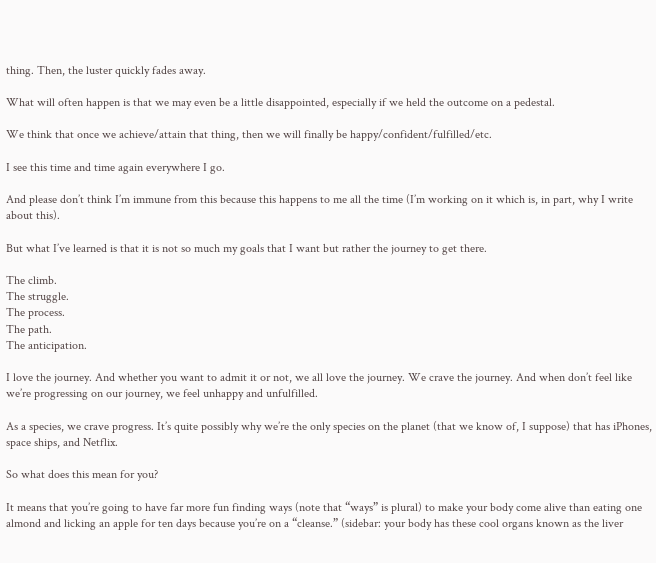thing. Then, the luster quickly fades away.

What will often happen is that we may even be a little disappointed, especially if we held the outcome on a pedestal.

We think that once we achieve/attain that thing, then we will finally be happy/confident/fulfilled/etc.

I see this time and time again everywhere I go.

And please don’t think I’m immune from this because this happens to me all the time (I’m working on it which is, in part, why I write about this).

But what I’ve learned is that it is not so much my goals that I want but rather the journey to get there.

The climb.
The struggle.
The process.
The path.
The anticipation.

I love the journey. And whether you want to admit it or not, we all love the journey. We crave the journey. And when don’t feel like we’re progressing on our journey, we feel unhappy and unfulfilled.

As a species, we crave progress. It’s quite possibly why we’re the only species on the planet (that we know of, I suppose) that has iPhones, space ships, and Netflix.

So what does this mean for you?

It means that you’re going to have far more fun finding ways (note that “ways” is plural) to make your body come alive than eating one almond and licking an apple for ten days because you’re on a “cleanse.” (sidebar: your body has these cool organs known as the liver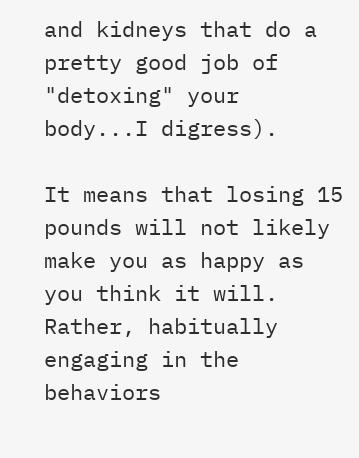and kidneys that do a pretty good job of "detoxing" your body...I digress).

It means that losing 15 pounds will not likely make you as happy as you think it will. Rather, habitually engaging in the behaviors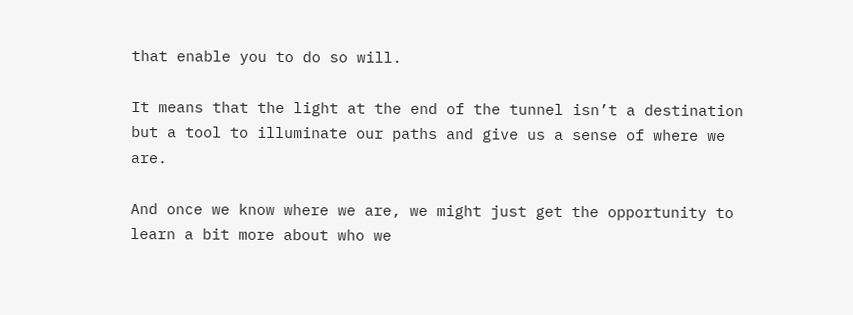that enable you to do so will.

It means that the light at the end of the tunnel isn’t a destination but a tool to illuminate our paths and give us a sense of where we are.

And once we know where we are, we might just get the opportunity to learn a bit more about who we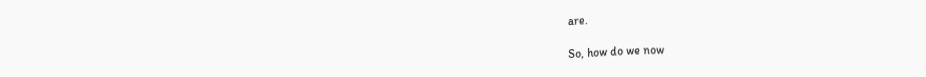are.

So, how do we now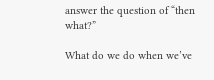answer the question of “then what?”

What do we do when we’ve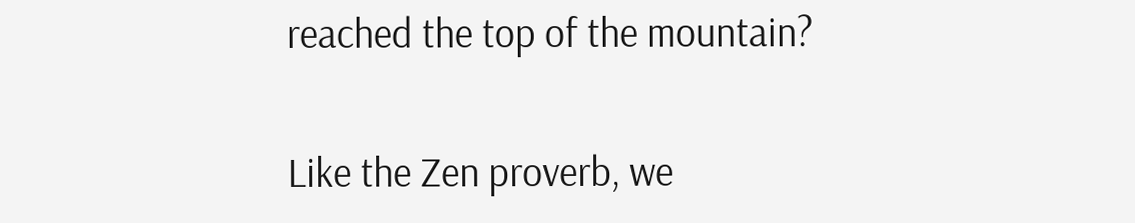reached the top of the mountain?

Like the Zen proverb, we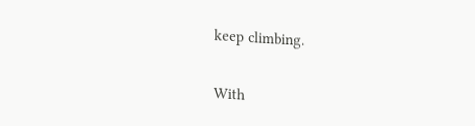keep climbing.

With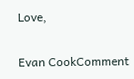Love,

Evan CookComment